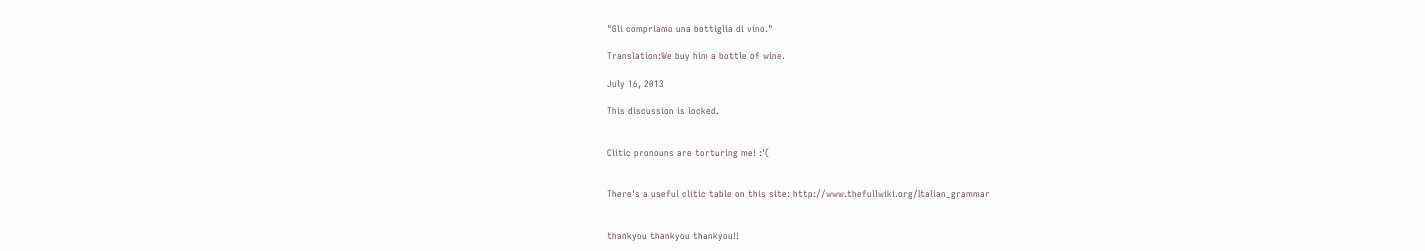"Gli compriamo una bottiglia di vino."

Translation:We buy him a bottle of wine.

July 16, 2013

This discussion is locked.


Clitic pronouns are torturing me! :'(


There's a useful clitic table on this site: http://www.thefullwiki.org/Italian_grammar


thankyou thankyou thankyou!!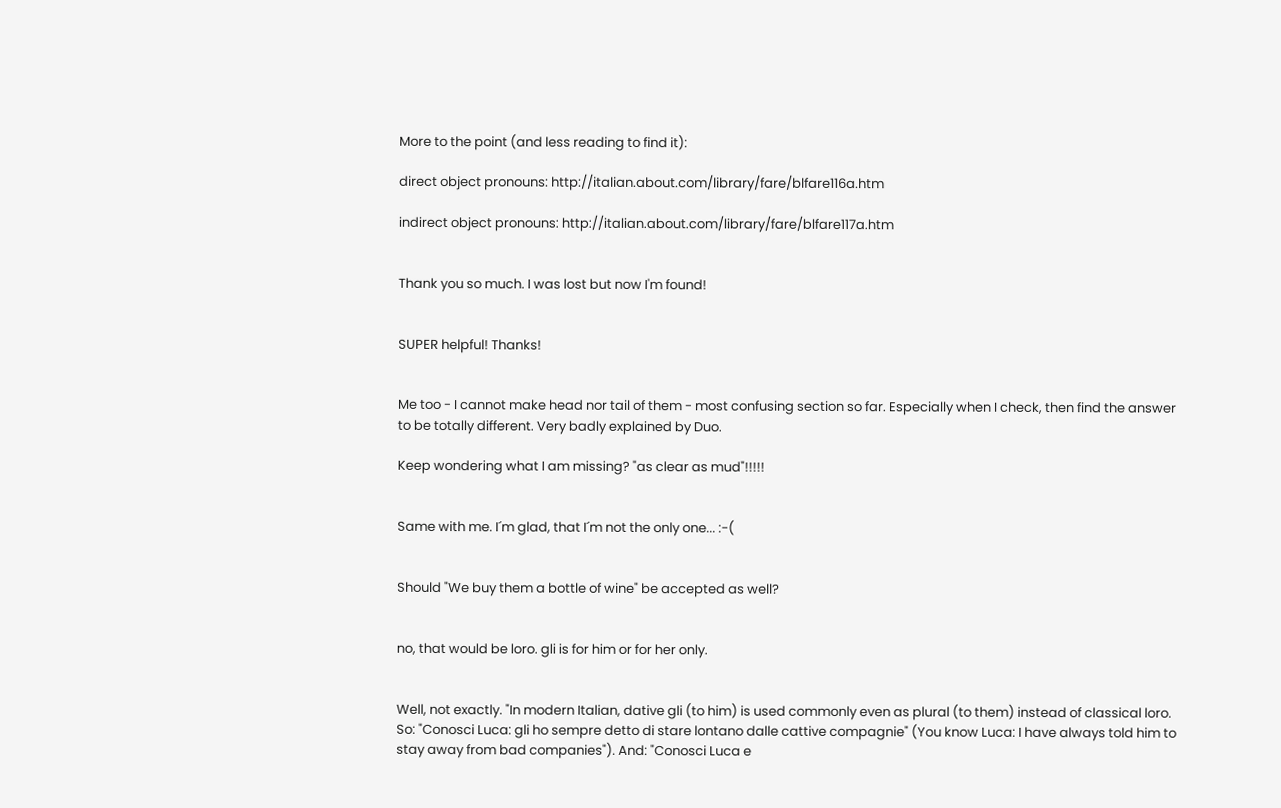More to the point (and less reading to find it):

direct object pronouns: http://italian.about.com/library/fare/blfare116a.htm

indirect object pronouns: http://italian.about.com/library/fare/blfare117a.htm


Thank you so much. I was lost but now I'm found!


SUPER helpful! Thanks!


Me too - I cannot make head nor tail of them - most confusing section so far. Especially when I check, then find the answer to be totally different. Very badly explained by Duo.

Keep wondering what I am missing? "as clear as mud"!!!!!


Same with me. I´m glad, that I´m not the only one... :-(


Should "We buy them a bottle of wine" be accepted as well?


no, that would be loro. gli is for him or for her only.


Well, not exactly. "In modern Italian, dative gli (to him) is used commonly even as plural (to them) instead of classical loro. So: "Conosci Luca: gli ho sempre detto di stare lontano dalle cattive compagnie" (You know Luca: I have always told him to stay away from bad companies"). And: "Conosci Luca e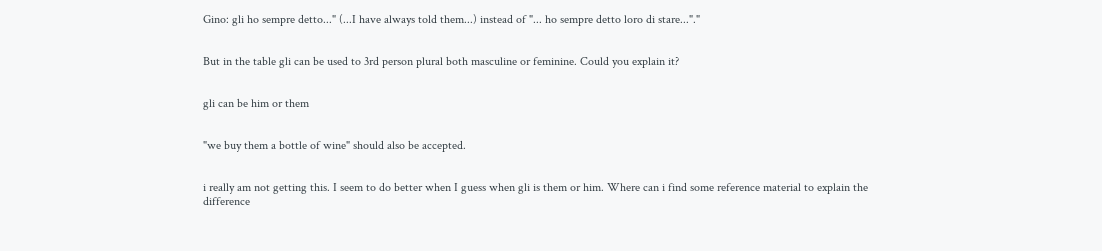Gino: gli ho sempre detto..." (...I have always told them...) instead of "... ho sempre detto loro di stare..."."


But in the table gli can be used to 3rd person plural both masculine or feminine. Could you explain it?


gli can be him or them


"we buy them a bottle of wine" should also be accepted.


i really am not getting this. I seem to do better when I guess when gli is them or him. Where can i find some reference material to explain the difference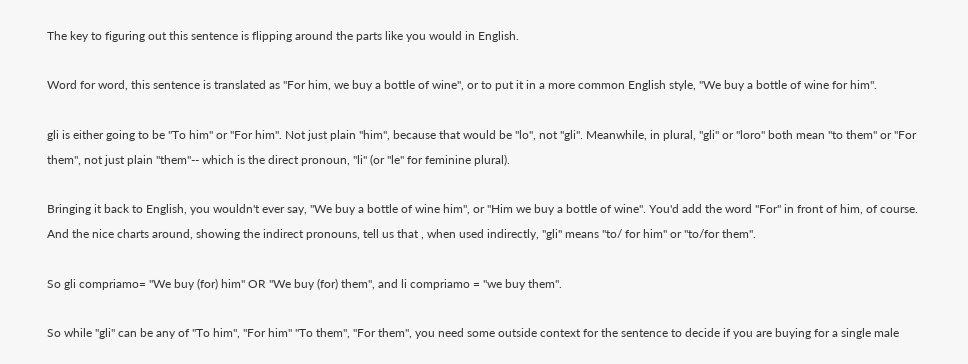The key to figuring out this sentence is flipping around the parts like you would in English.

Word for word, this sentence is translated as "For him, we buy a bottle of wine", or to put it in a more common English style, "We buy a bottle of wine for him".

gli is either going to be "To him" or "For him". Not just plain "him", because that would be "lo", not "gli". Meanwhile, in plural, "gli" or "loro" both mean "to them" or "For them", not just plain "them"-- which is the direct pronoun, "li" (or "le" for feminine plural).

Bringing it back to English, you wouldn't ever say, "We buy a bottle of wine him", or "Him we buy a bottle of wine". You'd add the word "For" in front of him, of course. And the nice charts around, showing the indirect pronouns, tell us that , when used indirectly, "gli" means "to/ for him" or "to/for them".

So gli compriamo= "We buy (for) him" OR "We buy (for) them", and li compriamo = "we buy them".

So while "gli" can be any of "To him", "For him" "To them", "For them", you need some outside context for the sentence to decide if you are buying for a single male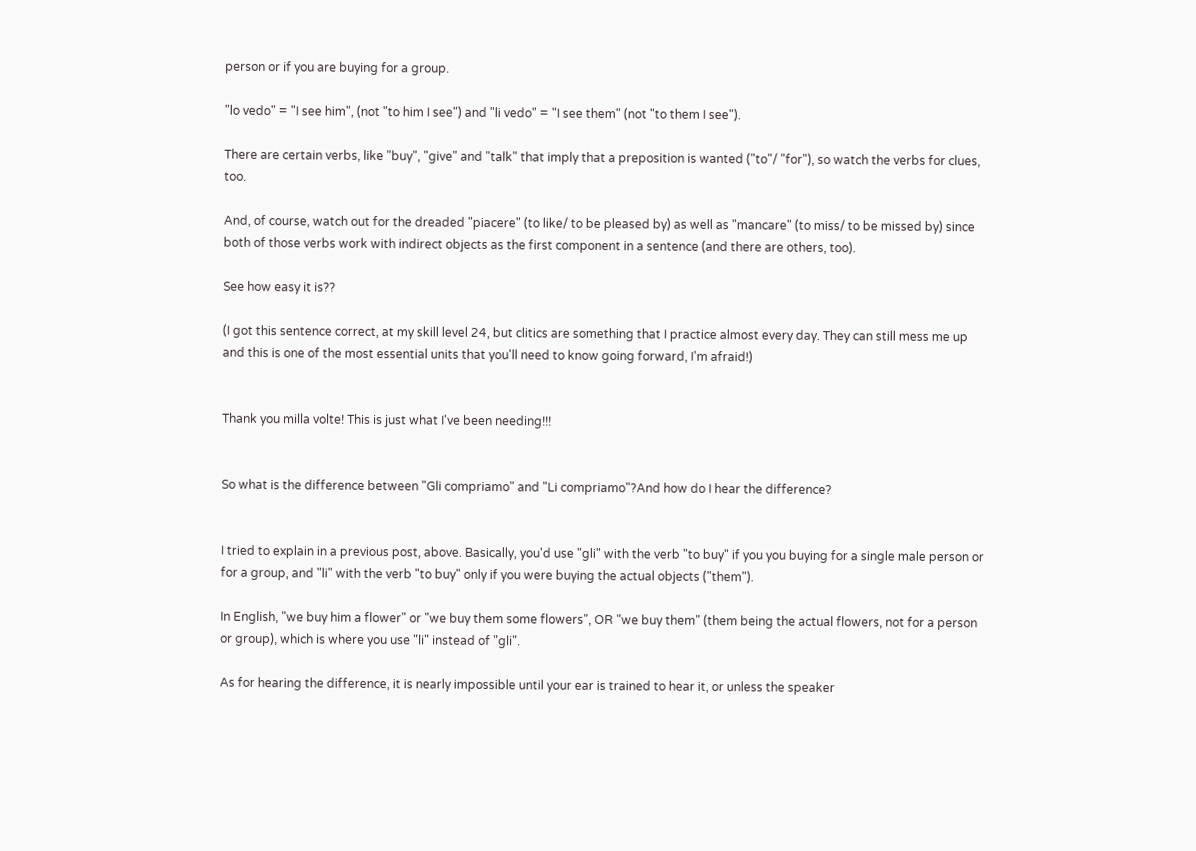person or if you are buying for a group.

"lo vedo" = "I see him", (not "to him I see") and "li vedo" = "I see them" (not "to them I see").

There are certain verbs, like "buy", "give" and "talk" that imply that a preposition is wanted ("to"/ "for"), so watch the verbs for clues, too.

And, of course, watch out for the dreaded "piacere" (to like/ to be pleased by) as well as "mancare" (to miss/ to be missed by) since both of those verbs work with indirect objects as the first component in a sentence (and there are others, too).

See how easy it is??

(I got this sentence correct, at my skill level 24, but clitics are something that I practice almost every day. They can still mess me up and this is one of the most essential units that you'll need to know going forward, I'm afraid!)


Thank you milla volte! This is just what I've been needing!!!


So what is the difference between "Gli compriamo" and "Li compriamo"?And how do I hear the difference?


I tried to explain in a previous post, above. Basically, you'd use "gli" with the verb "to buy" if you you buying for a single male person or for a group, and "li" with the verb "to buy" only if you were buying the actual objects ("them").

In English, "we buy him a flower" or "we buy them some flowers", OR "we buy them" (them being the actual flowers, not for a person or group), which is where you use "li" instead of "gli".

As for hearing the difference, it is nearly impossible until your ear is trained to hear it, or unless the speaker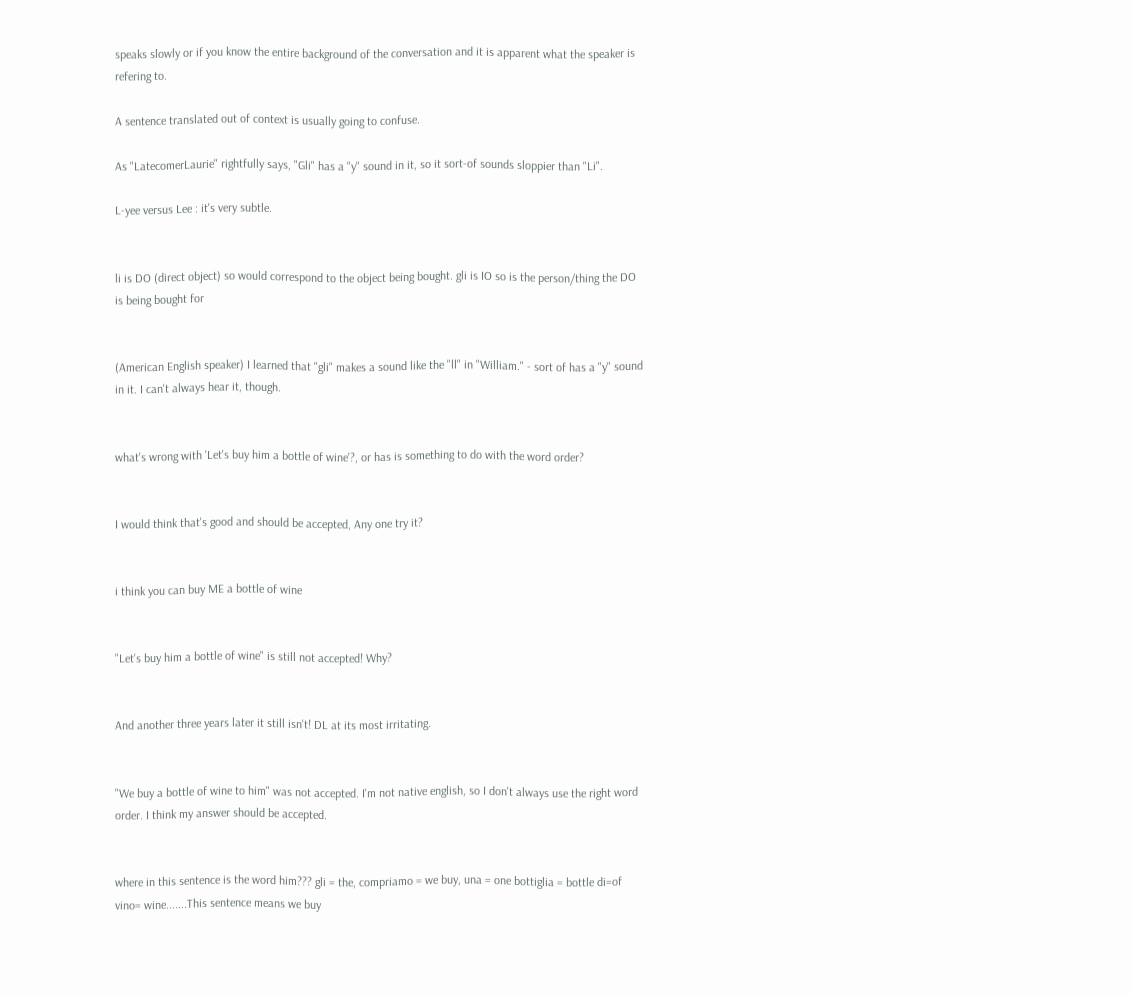speaks slowly or if you know the entire background of the conversation and it is apparent what the speaker is refering to.

A sentence translated out of context is usually going to confuse.

As "LatecomerLaurie" rightfully says, "Gli" has a "y" sound in it, so it sort-of sounds sloppier than "Li".

L-yee versus Lee : it's very subtle.


li is DO (direct object) so would correspond to the object being bought. gli is IO so is the person/thing the DO is being bought for


(American English speaker) I learned that "gli" makes a sound like the "ll" in "William." - sort of has a "y" sound in it. I can't always hear it, though.


what's wrong with 'Let's buy him a bottle of wine'?, or has is something to do with the word order?


I would think that's good and should be accepted, Any one try it?


i think you can buy ME a bottle of wine


"Let's buy him a bottle of wine" is still not accepted! Why?


And another three years later it still isn't! DL at its most irritating.


"We buy a bottle of wine to him" was not accepted. I'm not native english, so I don't always use the right word order. I think my answer should be accepted.


where in this sentence is the word him??? gli = the, compriamo = we buy, una = one bottiglia = bottle di=of vino= wine.......This sentence means we buy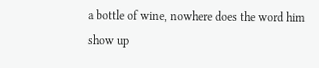a bottle of wine, nowhere does the word him show up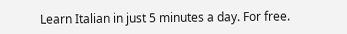Learn Italian in just 5 minutes a day. For free.